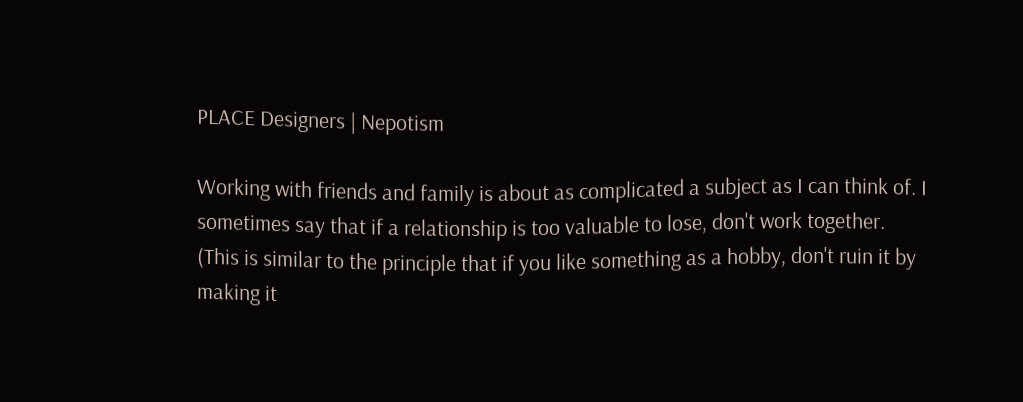PLACE Designers | Nepotism

Working with friends and family is about as complicated a subject as I can think of. I sometimes say that if a relationship is too valuable to lose, don't work together. (This is similar to the principle that if you like something as a hobby, don't ruin it by making it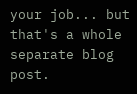your job... but that's a whole separate blog post.